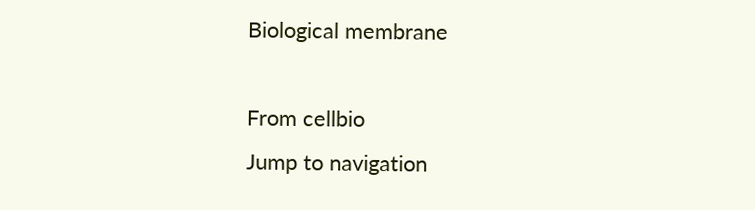Biological membrane

From cellbio
Jump to navigation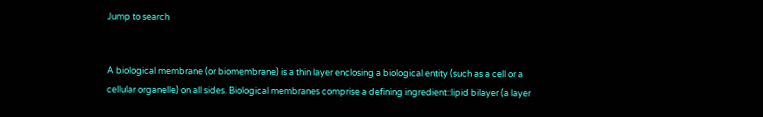Jump to search


A biological membrane (or biomembrane) is a thin layer enclosing a biological entity (such as a cell or a cellular organelle) on all sides. Biological membranes comprise a defining ingredient::lipid bilayer (a layer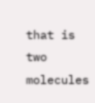that is two molecules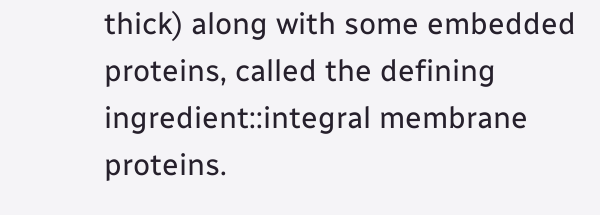thick) along with some embedded proteins, called the defining ingredient::integral membrane proteins.